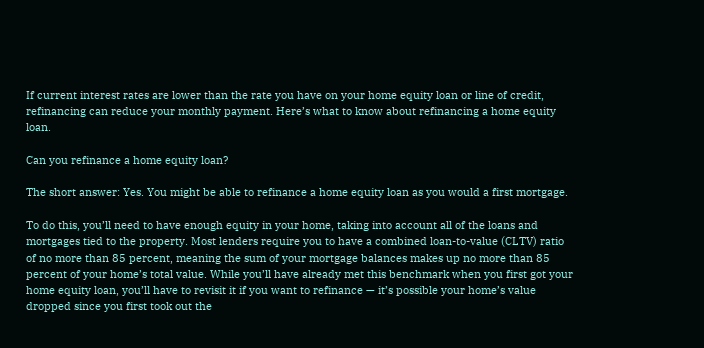If current interest rates are lower than the rate you have on your home equity loan or line of credit, refinancing can reduce your monthly payment. Here’s what to know about refinancing a home equity loan.

Can you refinance a home equity loan?

The short answer: Yes. You might be able to refinance a home equity loan as you would a first mortgage.

To do this, you’ll need to have enough equity in your home, taking into account all of the loans and mortgages tied to the property. Most lenders require you to have a combined loan-to-value (CLTV) ratio of no more than 85 percent, meaning the sum of your mortgage balances makes up no more than 85 percent of your home’s total value. While you’ll have already met this benchmark when you first got your home equity loan, you’ll have to revisit it if you want to refinance — it’s possible your home’s value dropped since you first took out the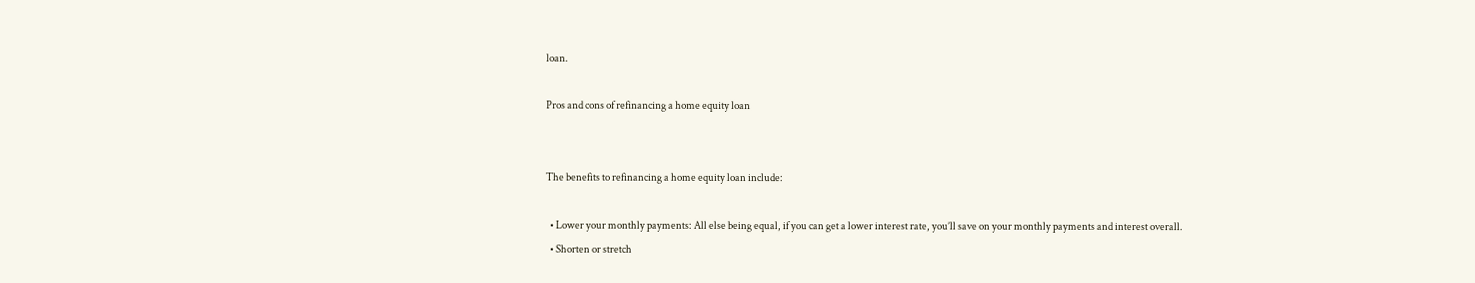loan.

Pros and cons of refinancing a home equity loan


The benefits to refinancing a home equity loan include:

  • Lower your monthly payments: All else being equal, if you can get a lower interest rate, you’ll save on your monthly payments and interest overall.
  • Shorten or stretch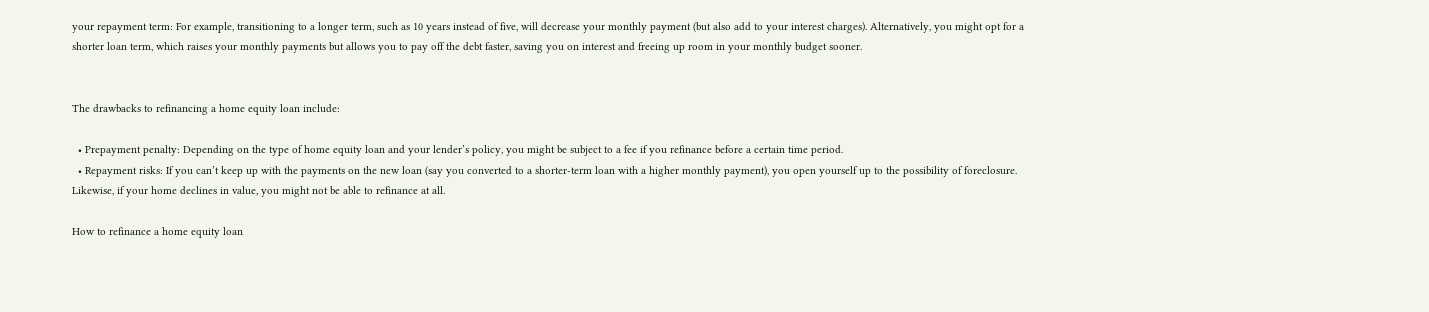your repayment term: For example, transitioning to a longer term, such as 10 years instead of five, will decrease your monthly payment (but also add to your interest charges). Alternatively, you might opt for a shorter loan term, which raises your monthly payments but allows you to pay off the debt faster, saving you on interest and freeing up room in your monthly budget sooner.


The drawbacks to refinancing a home equity loan include:

  • Prepayment penalty: Depending on the type of home equity loan and your lender’s policy, you might be subject to a fee if you refinance before a certain time period.
  • Repayment risks: If you can’t keep up with the payments on the new loan (say you converted to a shorter-term loan with a higher monthly payment), you open yourself up to the possibility of foreclosure. Likewise, if your home declines in value, you might not be able to refinance at all.

How to refinance a home equity loan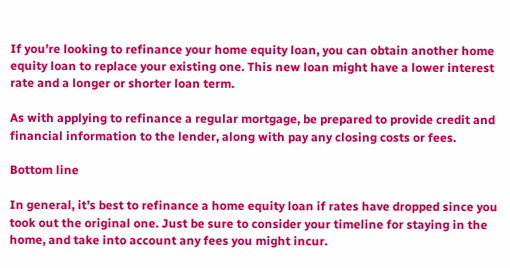If you’re looking to refinance your home equity loan, you can obtain another home equity loan to replace your existing one. This new loan might have a lower interest rate and a longer or shorter loan term.

As with applying to refinance a regular mortgage, be prepared to provide credit and financial information to the lender, along with pay any closing costs or fees.

Bottom line

In general, it’s best to refinance a home equity loan if rates have dropped since you took out the original one. Just be sure to consider your timeline for staying in the home, and take into account any fees you might incur.